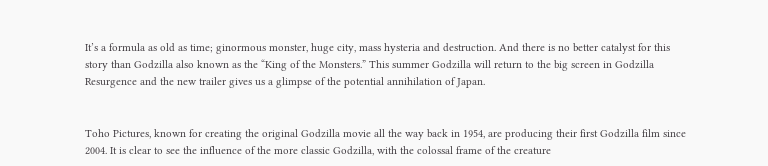It’s a formula as old as time; ginormous monster, huge city, mass hysteria and destruction. And there is no better catalyst for this story than Godzilla also known as the “King of the Monsters.” This summer Godzilla will return to the big screen in Godzilla Resurgence and the new trailer gives us a glimpse of the potential annihilation of Japan.


Toho Pictures, known for creating the original Godzilla movie all the way back in 1954, are producing their first Godzilla film since 2004. It is clear to see the influence of the more classic Godzilla, with the colossal frame of the creature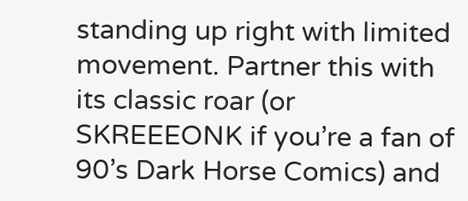standing up right with limited movement. Partner this with its classic roar (or SKREEEONK if you’re a fan of 90’s Dark Horse Comics) and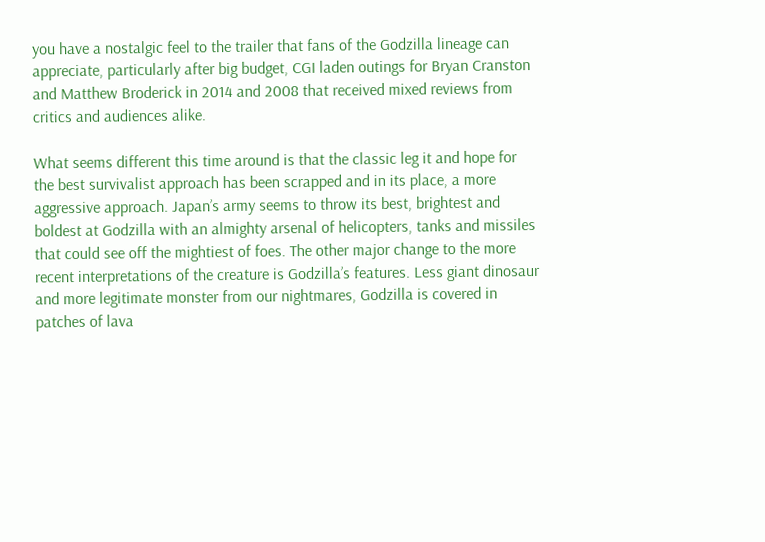you have a nostalgic feel to the trailer that fans of the Godzilla lineage can appreciate, particularly after big budget, CGI laden outings for Bryan Cranston and Matthew Broderick in 2014 and 2008 that received mixed reviews from critics and audiences alike.

What seems different this time around is that the classic leg it and hope for the best survivalist approach has been scrapped and in its place, a more aggressive approach. Japan’s army seems to throw its best, brightest and boldest at Godzilla with an almighty arsenal of helicopters, tanks and missiles that could see off the mightiest of foes. The other major change to the more recent interpretations of the creature is Godzilla’s features. Less giant dinosaur and more legitimate monster from our nightmares, Godzilla is covered in patches of lava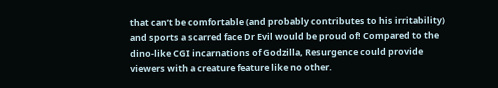that can’t be comfortable (and probably contributes to his irritability) and sports a scarred face Dr Evil would be proud of! Compared to the dino-like CGI incarnations of Godzilla, Resurgence could provide viewers with a creature feature like no other.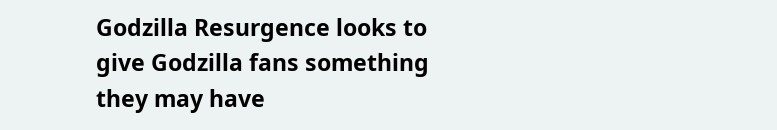Godzilla Resurgence looks to give Godzilla fans something they may have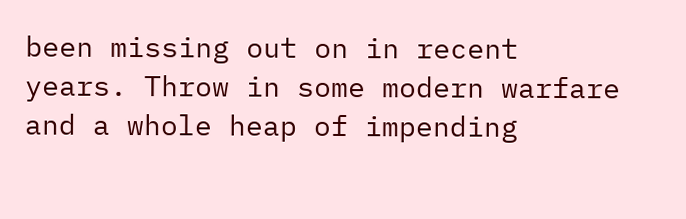been missing out on in recent years. Throw in some modern warfare and a whole heap of impending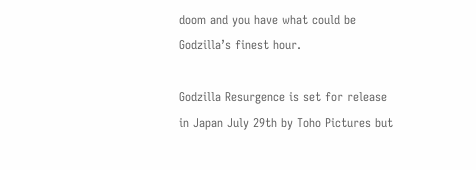doom and you have what could be Godzilla’s finest hour.

Godzilla Resurgence is set for release in Japan July 29th by Toho Pictures but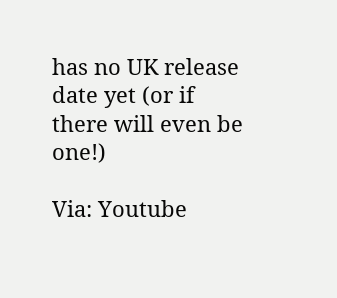has no UK release date yet (or if there will even be one!)

Via: Youtube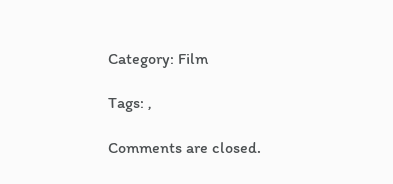Category: Film

Tags: ,

Comments are closed.